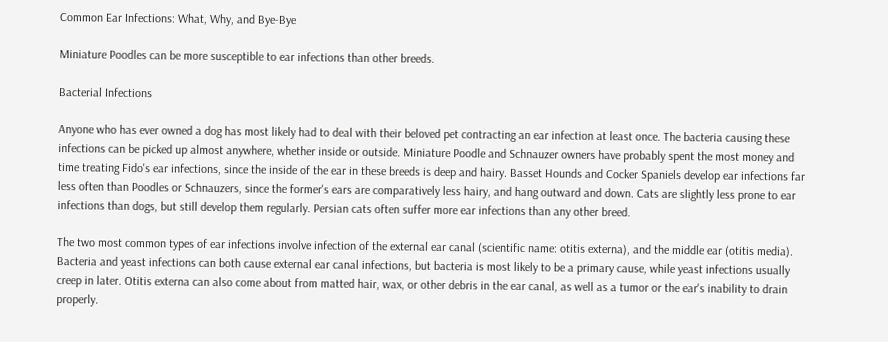Common Ear Infections: What, Why, and Bye-Bye

Miniature Poodles can be more susceptible to ear infections than other breeds.

Bacterial Infections

Anyone who has ever owned a dog has most likely had to deal with their beloved pet contracting an ear infection at least once. The bacteria causing these infections can be picked up almost anywhere, whether inside or outside. Miniature Poodle and Schnauzer owners have probably spent the most money and time treating Fido's ear infections, since the inside of the ear in these breeds is deep and hairy. Basset Hounds and Cocker Spaniels develop ear infections far less often than Poodles or Schnauzers, since the former's ears are comparatively less hairy, and hang outward and down. Cats are slightly less prone to ear infections than dogs, but still develop them regularly. Persian cats often suffer more ear infections than any other breed.

The two most common types of ear infections involve infection of the external ear canal (scientific name: otitis externa), and the middle ear (otitis media). Bacteria and yeast infections can both cause external ear canal infections, but bacteria is most likely to be a primary cause, while yeast infections usually creep in later. Otitis externa can also come about from matted hair, wax, or other debris in the ear canal, as well as a tumor or the ear's inability to drain properly.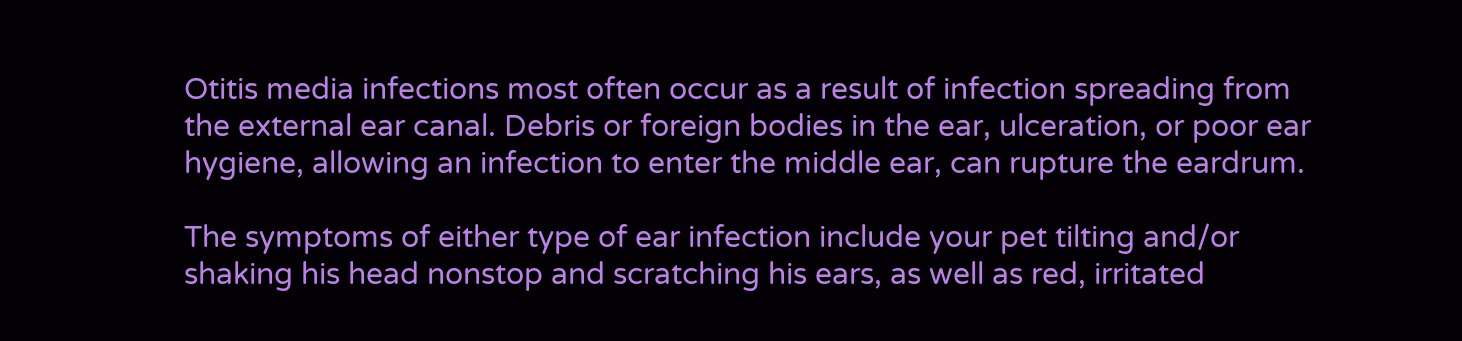Otitis media infections most often occur as a result of infection spreading from the external ear canal. Debris or foreign bodies in the ear, ulceration, or poor ear hygiene, allowing an infection to enter the middle ear, can rupture the eardrum.

The symptoms of either type of ear infection include your pet tilting and/or shaking his head nonstop and scratching his ears, as well as red, irritated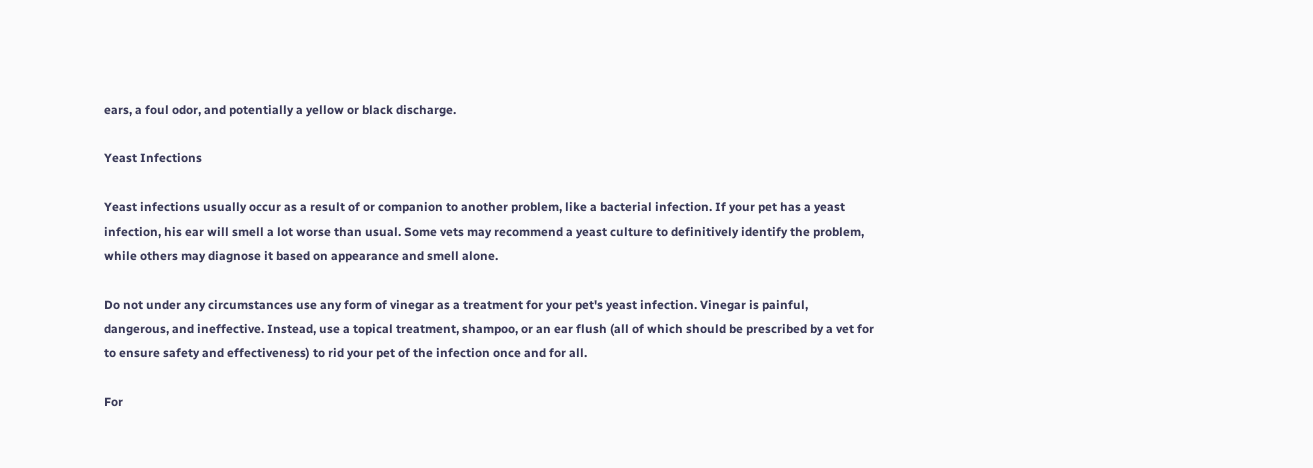ears, a foul odor, and potentially a yellow or black discharge.

Yeast Infections

Yeast infections usually occur as a result of or companion to another problem, like a bacterial infection. If your pet has a yeast infection, his ear will smell a lot worse than usual. Some vets may recommend a yeast culture to definitively identify the problem, while others may diagnose it based on appearance and smell alone.

Do not under any circumstances use any form of vinegar as a treatment for your pet's yeast infection. Vinegar is painful, dangerous, and ineffective. Instead, use a topical treatment, shampoo, or an ear flush (all of which should be prescribed by a vet for to ensure safety and effectiveness) to rid your pet of the infection once and for all.

For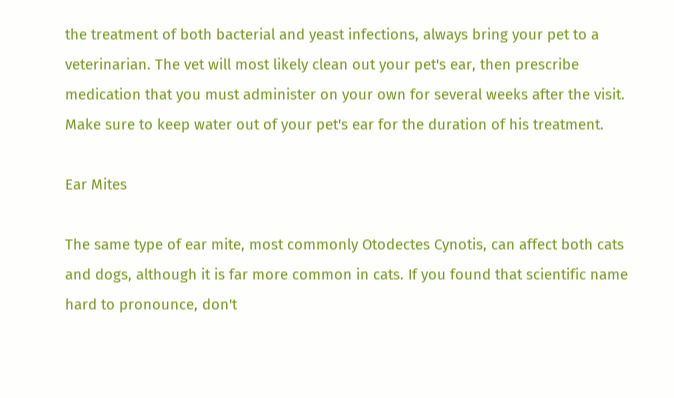the treatment of both bacterial and yeast infections, always bring your pet to a veterinarian. The vet will most likely clean out your pet's ear, then prescribe medication that you must administer on your own for several weeks after the visit. Make sure to keep water out of your pet's ear for the duration of his treatment.

Ear Mites

The same type of ear mite, most commonly Otodectes Cynotis, can affect both cats and dogs, although it is far more common in cats. If you found that scientific name hard to pronounce, don't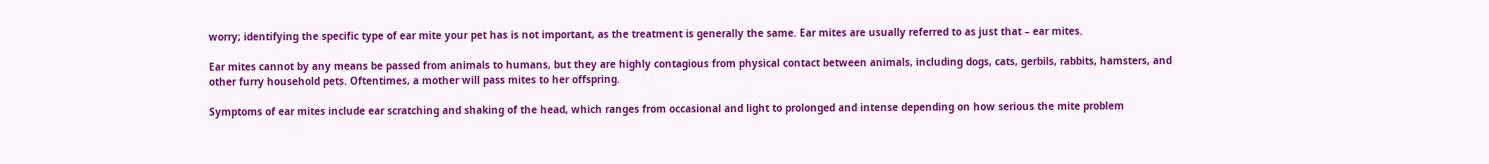worry; identifying the specific type of ear mite your pet has is not important, as the treatment is generally the same. Ear mites are usually referred to as just that – ear mites.

Ear mites cannot by any means be passed from animals to humans, but they are highly contagious from physical contact between animals, including dogs, cats, gerbils, rabbits, hamsters, and other furry household pets. Oftentimes, a mother will pass mites to her offspring.

Symptoms of ear mites include ear scratching and shaking of the head, which ranges from occasional and light to prolonged and intense depending on how serious the mite problem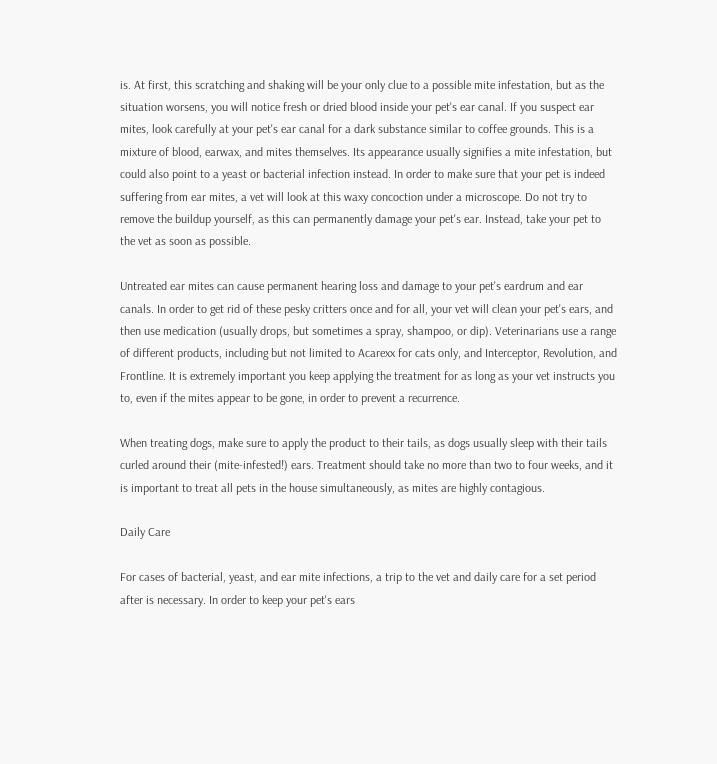is. At first, this scratching and shaking will be your only clue to a possible mite infestation, but as the situation worsens, you will notice fresh or dried blood inside your pet's ear canal. If you suspect ear mites, look carefully at your pet's ear canal for a dark substance similar to coffee grounds. This is a mixture of blood, earwax, and mites themselves. Its appearance usually signifies a mite infestation, but could also point to a yeast or bacterial infection instead. In order to make sure that your pet is indeed suffering from ear mites, a vet will look at this waxy concoction under a microscope. Do not try to remove the buildup yourself, as this can permanently damage your pet's ear. Instead, take your pet to the vet as soon as possible.

Untreated ear mites can cause permanent hearing loss and damage to your pet's eardrum and ear canals. In order to get rid of these pesky critters once and for all, your vet will clean your pet's ears, and then use medication (usually drops, but sometimes a spray, shampoo, or dip). Veterinarians use a range of different products, including but not limited to Acarexx for cats only, and Interceptor, Revolution, and Frontline. It is extremely important you keep applying the treatment for as long as your vet instructs you to, even if the mites appear to be gone, in order to prevent a recurrence.

When treating dogs, make sure to apply the product to their tails, as dogs usually sleep with their tails curled around their (mite-infested!) ears. Treatment should take no more than two to four weeks, and it is important to treat all pets in the house simultaneously, as mites are highly contagious.

Daily Care

For cases of bacterial, yeast, and ear mite infections, a trip to the vet and daily care for a set period after is necessary. In order to keep your pet's ears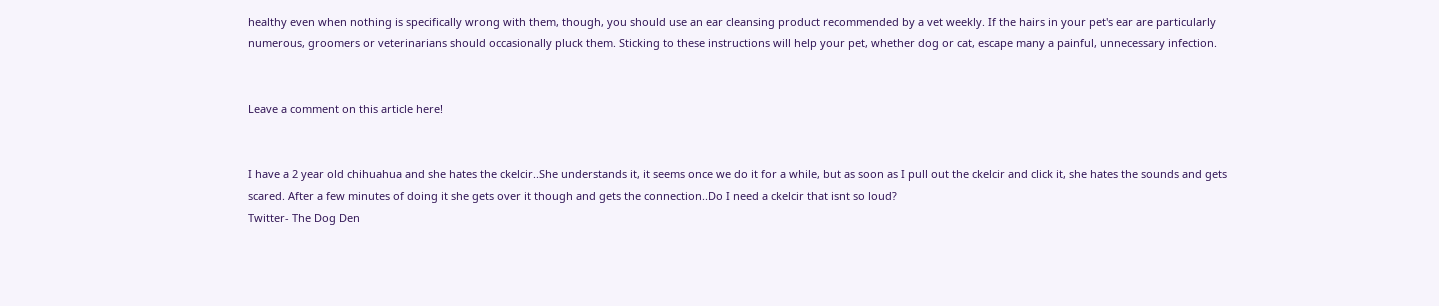healthy even when nothing is specifically wrong with them, though, you should use an ear cleansing product recommended by a vet weekly. If the hairs in your pet's ear are particularly numerous, groomers or veterinarians should occasionally pluck them. Sticking to these instructions will help your pet, whether dog or cat, escape many a painful, unnecessary infection.


Leave a comment on this article here!


I have a 2 year old chihuahua and she hates the ckelcir..She understands it, it seems once we do it for a while, but as soon as I pull out the ckelcir and click it, she hates the sounds and gets scared. After a few minutes of doing it she gets over it though and gets the connection..Do I need a ckelcir that isnt so loud?
Twitter- The Dog Den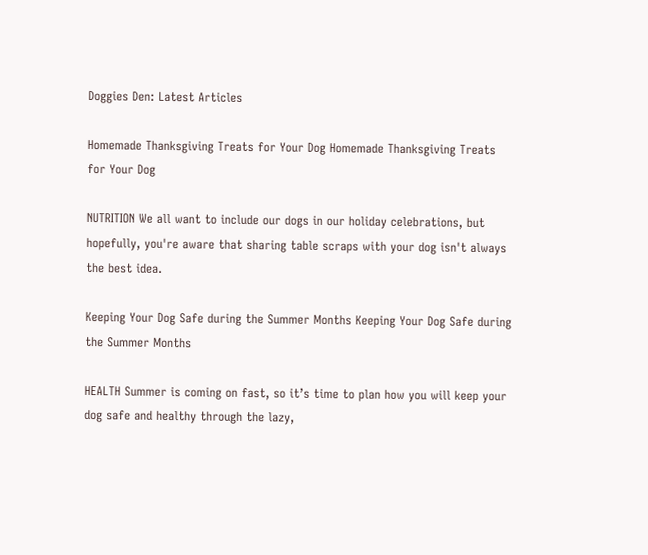Doggies Den: Latest Articles

Homemade Thanksgiving Treats for Your Dog Homemade Thanksgiving Treats for Your Dog

NUTRITION We all want to include our dogs in our holiday celebrations, but hopefully, you're aware that sharing table scraps with your dog isn't always the best idea.

Keeping Your Dog Safe during the Summer Months Keeping Your Dog Safe during the Summer Months

HEALTH Summer is coming on fast, so it’s time to plan how you will keep your dog safe and healthy through the lazy,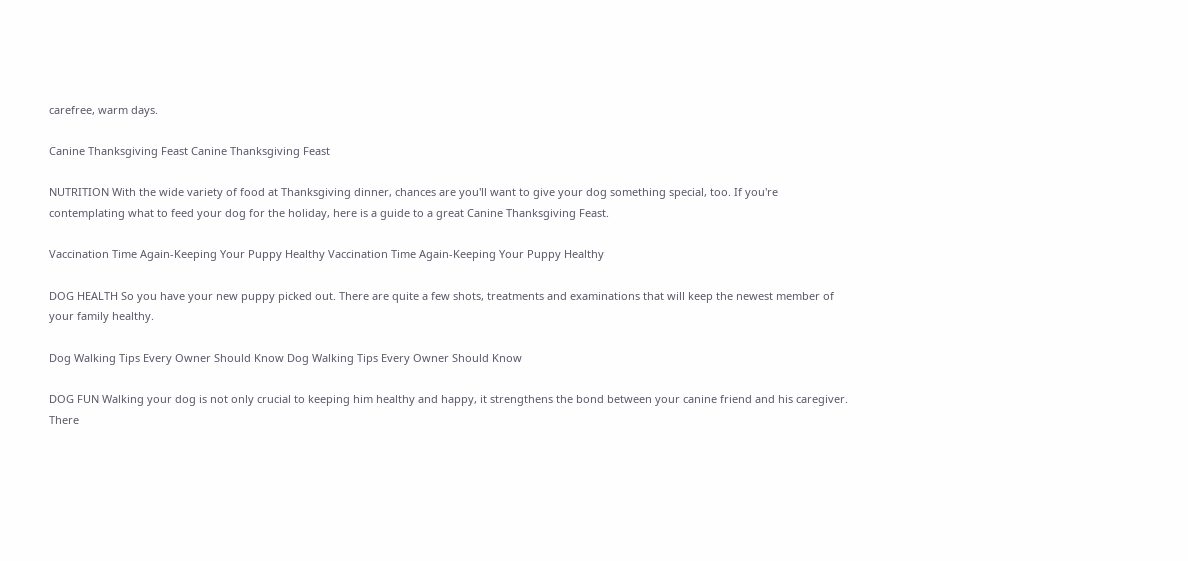carefree, warm days.

Canine Thanksgiving Feast Canine Thanksgiving Feast

NUTRITION With the wide variety of food at Thanksgiving dinner, chances are you'll want to give your dog something special, too. If you're contemplating what to feed your dog for the holiday, here is a guide to a great Canine Thanksgiving Feast.

Vaccination Time Again-Keeping Your Puppy Healthy Vaccination Time Again-Keeping Your Puppy Healthy

DOG HEALTH So you have your new puppy picked out. There are quite a few shots, treatments and examinations that will keep the newest member of your family healthy.

Dog Walking Tips Every Owner Should Know Dog Walking Tips Every Owner Should Know

DOG FUN Walking your dog is not only crucial to keeping him healthy and happy, it strengthens the bond between your canine friend and his caregiver. There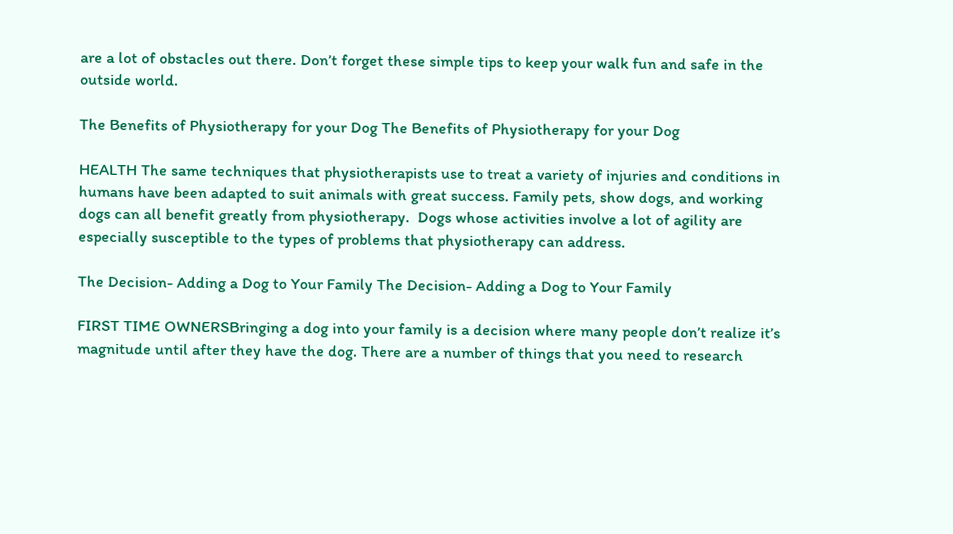are a lot of obstacles out there. Don’t forget these simple tips to keep your walk fun and safe in the outside world.

The Benefits of Physiotherapy for your Dog The Benefits of Physiotherapy for your Dog

HEALTH The same techniques that physiotherapists use to treat a variety of injuries and conditions in humans have been adapted to suit animals with great success. Family pets, show dogs, and working dogs can all benefit greatly from physiotherapy.  Dogs whose activities involve a lot of agility are especially susceptible to the types of problems that physiotherapy can address.

The Decision- Adding a Dog to Your Family The Decision- Adding a Dog to Your Family

FIRST TIME OWNERSBringing a dog into your family is a decision where many people don’t realize it’s magnitude until after they have the dog. There are a number of things that you need to research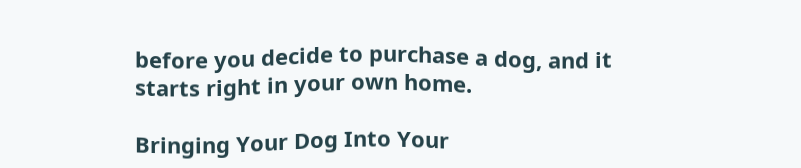before you decide to purchase a dog, and it starts right in your own home.

Bringing Your Dog Into Your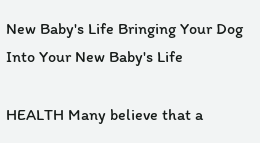New Baby's Life Bringing Your Dog Into Your New Baby's Life

HEALTH Many believe that a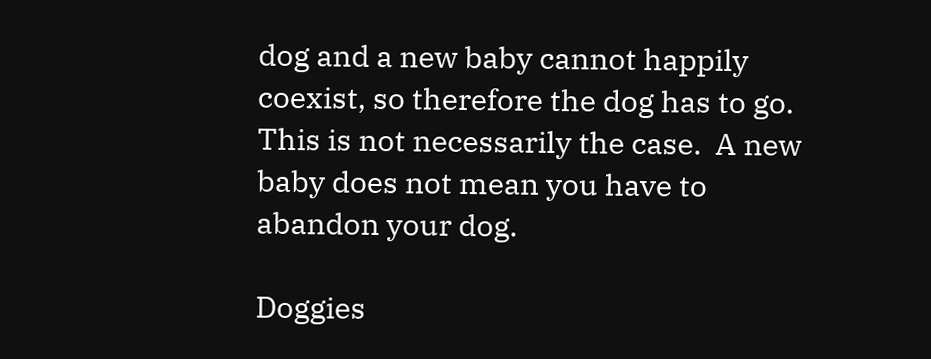dog and a new baby cannot happily coexist, so therefore the dog has to go.  This is not necessarily the case.  A new baby does not mean you have to abandon your dog.

Doggies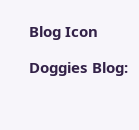Blog Icon

Doggies Blog: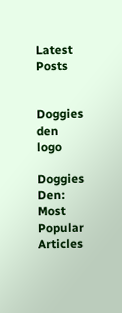Latest Posts


Doggies den logo

Doggies Den:
Most Popular Articles